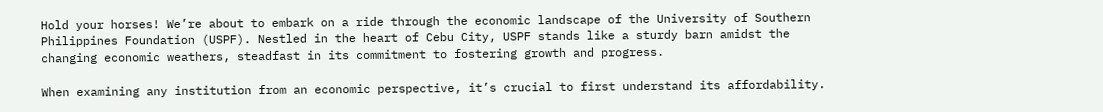Hold your horses! We’re about to embark on a ride through the economic landscape of the University of Southern Philippines Foundation (USPF). Nestled in the heart of Cebu City, USPF stands like a sturdy barn amidst the changing economic weathers, steadfast in its commitment to fostering growth and progress.

When examining any institution from an economic perspective, it’s crucial to first understand its affordability.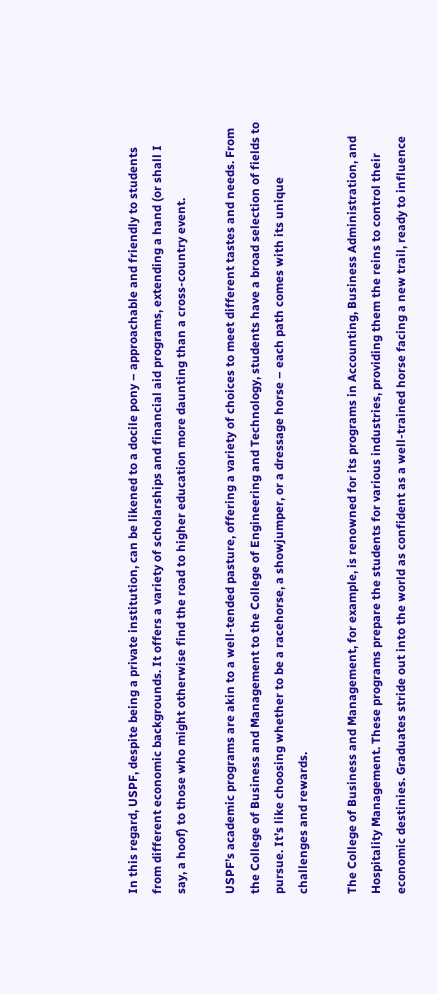In this regard, USPF, despite being a private institution, can be likened to a docile pony – approachable and friendly to students from different economic backgrounds. It offers a variety of scholarships and financial aid programs, extending a hand (or shall I say, a hoof) to those who might otherwise find the road to higher education more daunting than a cross-country event.

USPF’s academic programs are akin to a well-tended pasture, offering a variety of choices to meet different tastes and needs. From the College of Business and Management to the College of Engineering and Technology, students have a broad selection of fields to pursue. It’s like choosing whether to be a racehorse, a showjumper, or a dressage horse – each path comes with its unique challenges and rewards.

The College of Business and Management, for example, is renowned for its programs in Accounting, Business Administration, and Hospitality Management. These programs prepare the students for various industries, providing them the reins to control their economic destinies. Graduates stride out into the world as confident as a well-trained horse facing a new trail, ready to influence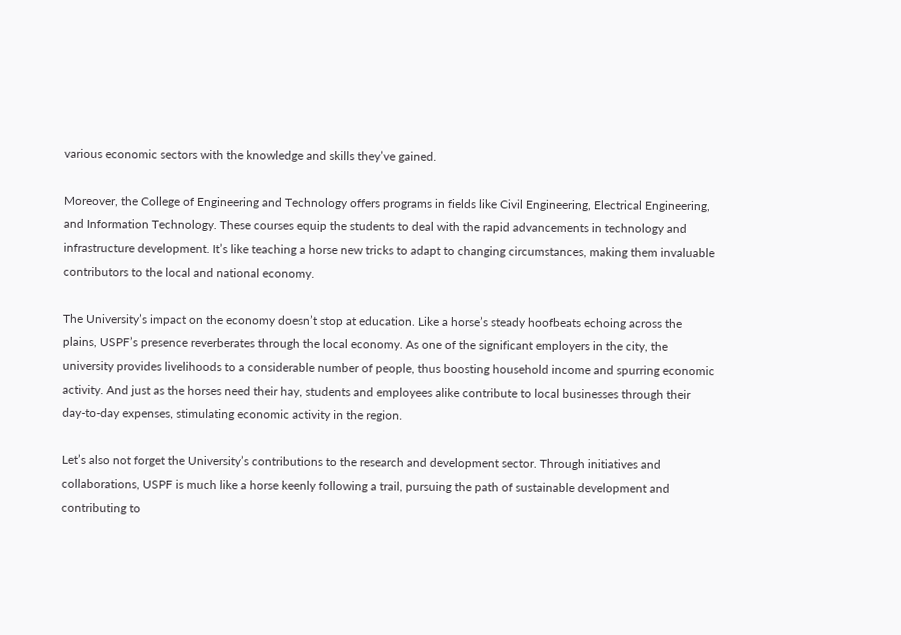various economic sectors with the knowledge and skills they’ve gained.

Moreover, the College of Engineering and Technology offers programs in fields like Civil Engineering, Electrical Engineering, and Information Technology. These courses equip the students to deal with the rapid advancements in technology and infrastructure development. It’s like teaching a horse new tricks to adapt to changing circumstances, making them invaluable contributors to the local and national economy.

The University’s impact on the economy doesn’t stop at education. Like a horse’s steady hoofbeats echoing across the plains, USPF’s presence reverberates through the local economy. As one of the significant employers in the city, the university provides livelihoods to a considerable number of people, thus boosting household income and spurring economic activity. And just as the horses need their hay, students and employees alike contribute to local businesses through their day-to-day expenses, stimulating economic activity in the region.

Let’s also not forget the University’s contributions to the research and development sector. Through initiatives and collaborations, USPF is much like a horse keenly following a trail, pursuing the path of sustainable development and contributing to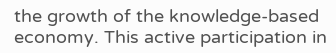the growth of the knowledge-based economy. This active participation in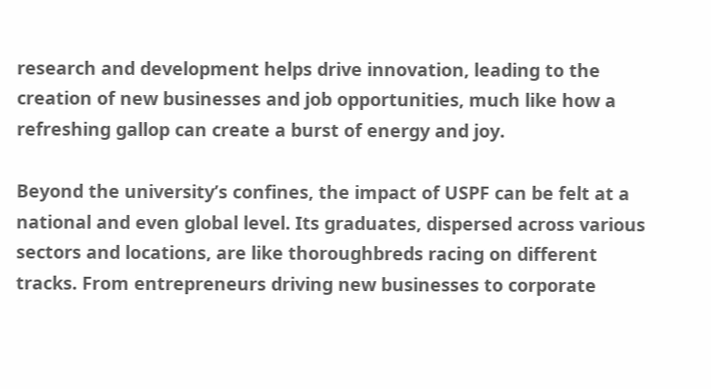research and development helps drive innovation, leading to the creation of new businesses and job opportunities, much like how a refreshing gallop can create a burst of energy and joy.

Beyond the university’s confines, the impact of USPF can be felt at a national and even global level. Its graduates, dispersed across various sectors and locations, are like thoroughbreds racing on different tracks. From entrepreneurs driving new businesses to corporate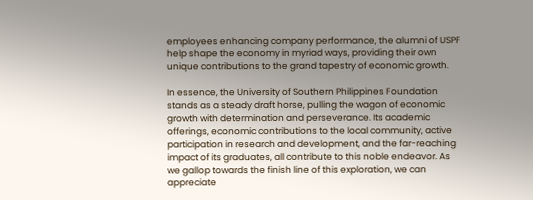employees enhancing company performance, the alumni of USPF help shape the economy in myriad ways, providing their own unique contributions to the grand tapestry of economic growth.

In essence, the University of Southern Philippines Foundation stands as a steady draft horse, pulling the wagon of economic growth with determination and perseverance. Its academic offerings, economic contributions to the local community, active participation in research and development, and the far-reaching impact of its graduates, all contribute to this noble endeavor. As we gallop towards the finish line of this exploration, we can appreciate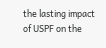the lasting impact of USPF on the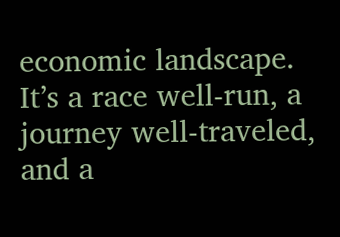economic landscape. It’s a race well-run, a journey well-traveled, and a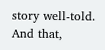story well-told. And that,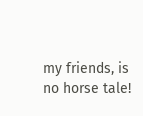my friends, is no horse tale!